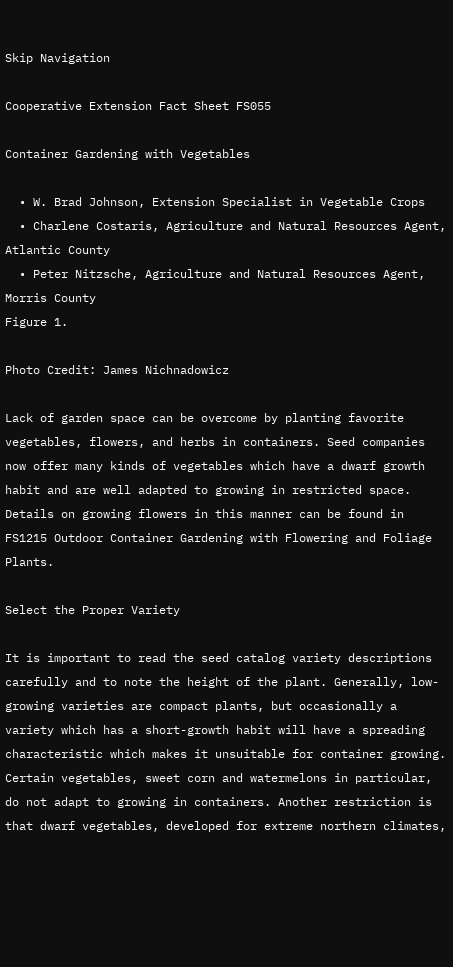Skip Navigation

Cooperative Extension Fact Sheet FS055

Container Gardening with Vegetables

  • W. Brad Johnson, Extension Specialist in Vegetable Crops
  • Charlene Costaris, Agriculture and Natural Resources Agent, Atlantic County
  • Peter Nitzsche, Agriculture and Natural Resources Agent, Morris County
Figure 1.

Photo Credit: James Nichnadowicz

Lack of garden space can be overcome by planting favorite vegetables, flowers, and herbs in containers. Seed companies now offer many kinds of vegetables which have a dwarf growth habit and are well adapted to growing in restricted space. Details on growing flowers in this manner can be found in FS1215 Outdoor Container Gardening with Flowering and Foliage Plants.

Select the Proper Variety

It is important to read the seed catalog variety descriptions carefully and to note the height of the plant. Generally, low-growing varieties are compact plants, but occasionally a variety which has a short-growth habit will have a spreading characteristic which makes it unsuitable for container growing. Certain vegetables, sweet corn and watermelons in particular, do not adapt to growing in containers. Another restriction is that dwarf vegetables, developed for extreme northern climates,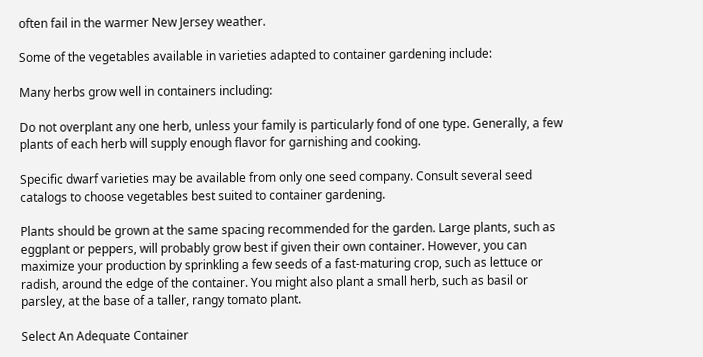often fail in the warmer New Jersey weather.

Some of the vegetables available in varieties adapted to container gardening include:

Many herbs grow well in containers including:

Do not overplant any one herb, unless your family is particularly fond of one type. Generally, a few plants of each herb will supply enough flavor for garnishing and cooking.

Specific dwarf varieties may be available from only one seed company. Consult several seed catalogs to choose vegetables best suited to container gardening.

Plants should be grown at the same spacing recommended for the garden. Large plants, such as eggplant or peppers, will probably grow best if given their own container. However, you can maximize your production by sprinkling a few seeds of a fast-maturing crop, such as lettuce or radish, around the edge of the container. You might also plant a small herb, such as basil or parsley, at the base of a taller, rangy tomato plant.

Select An Adequate Container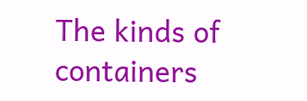The kinds of containers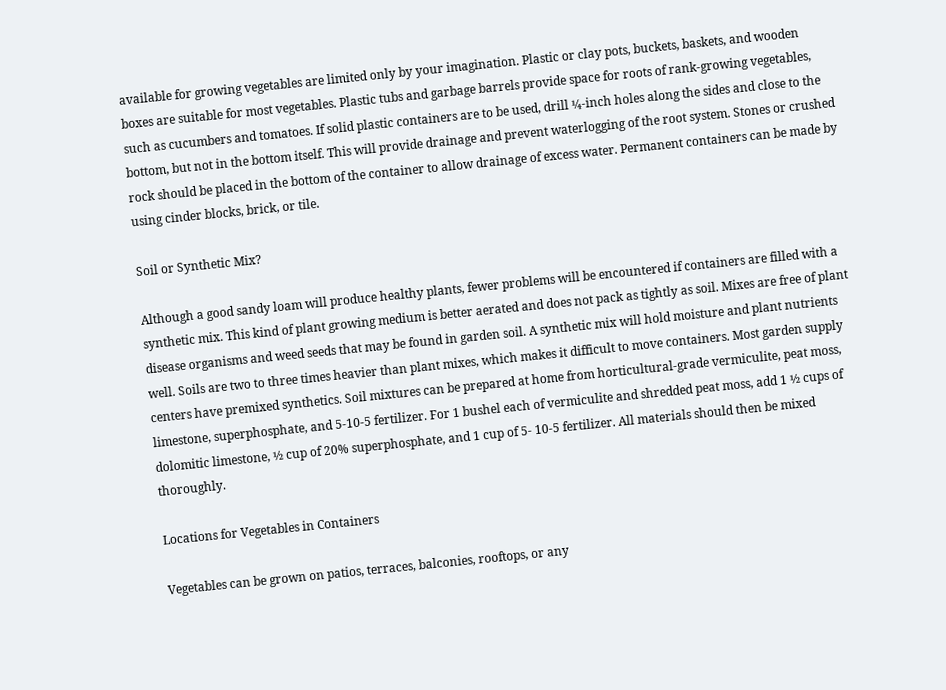available for growing vegetables are limited only by your imagination. Plastic or clay pots, buckets, baskets, and wooden boxes are suitable for most vegetables. Plastic tubs and garbage barrels provide space for roots of rank-growing vegetables, such as cucumbers and tomatoes. If solid plastic containers are to be used, drill ¼-inch holes along the sides and close to the bottom, but not in the bottom itself. This will provide drainage and prevent waterlogging of the root system. Stones or crushed rock should be placed in the bottom of the container to allow drainage of excess water. Permanent containers can be made by using cinder blocks, brick, or tile.

Soil or Synthetic Mix?

Although a good sandy loam will produce healthy plants, fewer problems will be encountered if containers are filled with a synthetic mix. This kind of plant growing medium is better aerated and does not pack as tightly as soil. Mixes are free of plant disease organisms and weed seeds that may be found in garden soil. A synthetic mix will hold moisture and plant nutrients well. Soils are two to three times heavier than plant mixes, which makes it difficult to move containers. Most garden supply centers have premixed synthetics. Soil mixtures can be prepared at home from horticultural-grade vermiculite, peat moss, limestone, superphosphate, and 5-10-5 fertilizer. For 1 bushel each of vermiculite and shredded peat moss, add 1 ½ cups of dolomitic limestone, ½ cup of 20% superphosphate, and 1 cup of 5- 10-5 fertilizer. All materials should then be mixed thoroughly.

Locations for Vegetables in Containers

Vegetables can be grown on patios, terraces, balconies, rooftops, or any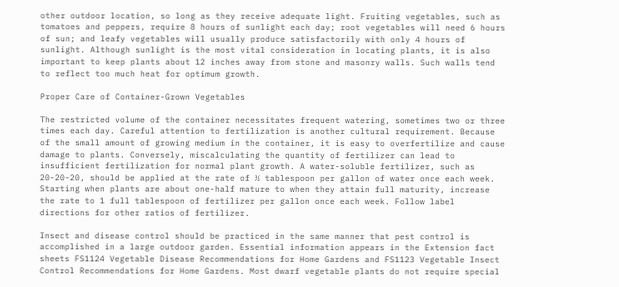other outdoor location, so long as they receive adequate light. Fruiting vegetables, such as tomatoes and peppers, require 8 hours of sunlight each day; root vegetables will need 6 hours of sun; and leafy vegetables will usually produce satisfactorily with only 4 hours of sunlight. Although sunlight is the most vital consideration in locating plants, it is also important to keep plants about 12 inches away from stone and masonry walls. Such walls tend to reflect too much heat for optimum growth.

Proper Care of Container-Grown Vegetables

The restricted volume of the container necessitates frequent watering, sometimes two or three times each day. Careful attention to fertilization is another cultural requirement. Because of the small amount of growing medium in the container, it is easy to overfertilize and cause damage to plants. Conversely, miscalculating the quantity of fertilizer can lead to insufficient fertilization for normal plant growth. A water-soluble fertilizer, such as 20-20-20, should be applied at the rate of ½ tablespoon per gallon of water once each week. Starting when plants are about one-half mature to when they attain full maturity, increase the rate to 1 full tablespoon of fertilizer per gallon once each week. Follow label directions for other ratios of fertilizer.

Insect and disease control should be practiced in the same manner that pest control is accomplished in a large outdoor garden. Essential information appears in the Extension fact sheets FS1124 Vegetable Disease Recommendations for Home Gardens and FS1123 Vegetable Insect Control Recommendations for Home Gardens. Most dwarf vegetable plants do not require special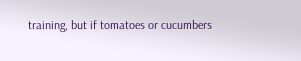training, but if tomatoes or cucumbers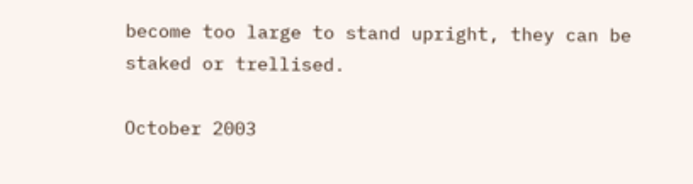become too large to stand upright, they can be staked or trellised.

October 2003